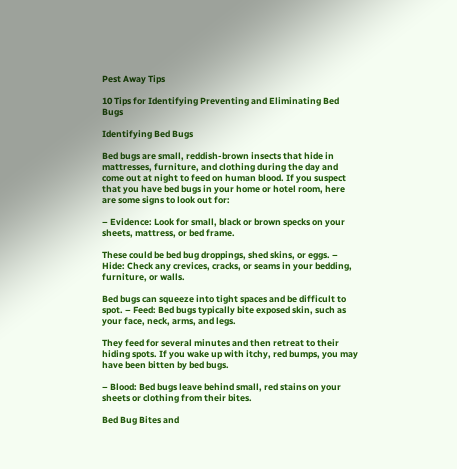Pest Away Tips

10 Tips for Identifying Preventing and Eliminating Bed Bugs

Identifying Bed Bugs

Bed bugs are small, reddish-brown insects that hide in mattresses, furniture, and clothing during the day and come out at night to feed on human blood. If you suspect that you have bed bugs in your home or hotel room, here are some signs to look out for:

– Evidence: Look for small, black or brown specks on your sheets, mattress, or bed frame.

These could be bed bug droppings, shed skins, or eggs. – Hide: Check any crevices, cracks, or seams in your bedding, furniture, or walls.

Bed bugs can squeeze into tight spaces and be difficult to spot. – Feed: Bed bugs typically bite exposed skin, such as your face, neck, arms, and legs.

They feed for several minutes and then retreat to their hiding spots. If you wake up with itchy, red bumps, you may have been bitten by bed bugs.

– Blood: Bed bugs leave behind small, red stains on your sheets or clothing from their bites.

Bed Bug Bites and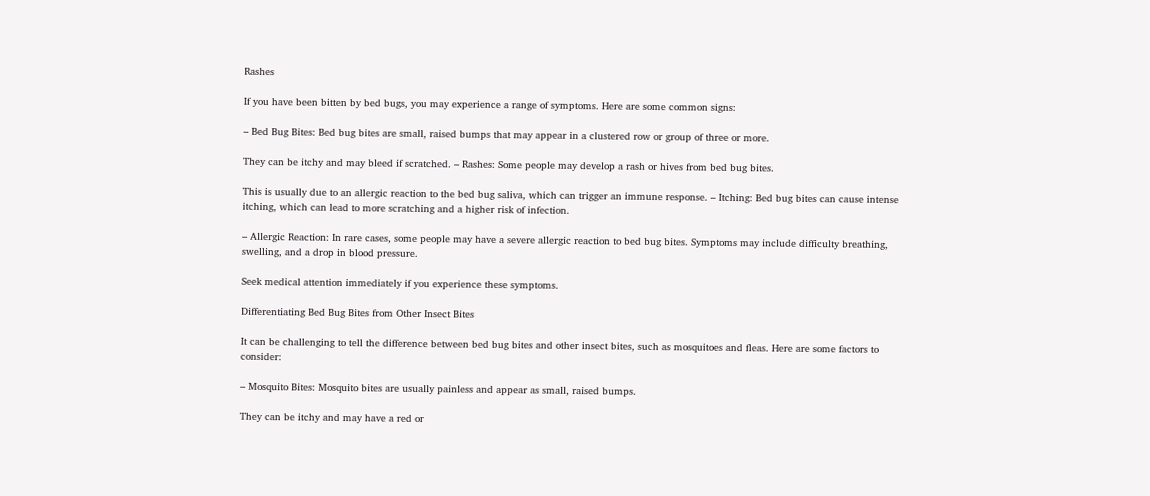Rashes

If you have been bitten by bed bugs, you may experience a range of symptoms. Here are some common signs:

– Bed Bug Bites: Bed bug bites are small, raised bumps that may appear in a clustered row or group of three or more.

They can be itchy and may bleed if scratched. – Rashes: Some people may develop a rash or hives from bed bug bites.

This is usually due to an allergic reaction to the bed bug saliva, which can trigger an immune response. – Itching: Bed bug bites can cause intense itching, which can lead to more scratching and a higher risk of infection.

– Allergic Reaction: In rare cases, some people may have a severe allergic reaction to bed bug bites. Symptoms may include difficulty breathing, swelling, and a drop in blood pressure.

Seek medical attention immediately if you experience these symptoms.

Differentiating Bed Bug Bites from Other Insect Bites

It can be challenging to tell the difference between bed bug bites and other insect bites, such as mosquitoes and fleas. Here are some factors to consider:

– Mosquito Bites: Mosquito bites are usually painless and appear as small, raised bumps.

They can be itchy and may have a red or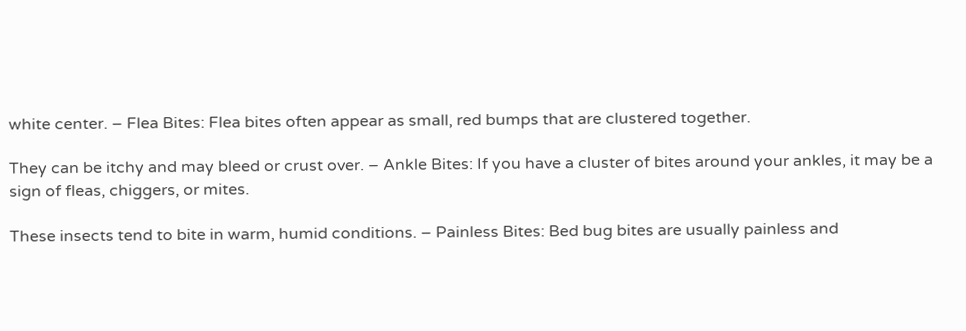white center. – Flea Bites: Flea bites often appear as small, red bumps that are clustered together.

They can be itchy and may bleed or crust over. – Ankle Bites: If you have a cluster of bites around your ankles, it may be a sign of fleas, chiggers, or mites.

These insects tend to bite in warm, humid conditions. – Painless Bites: Bed bug bites are usually painless and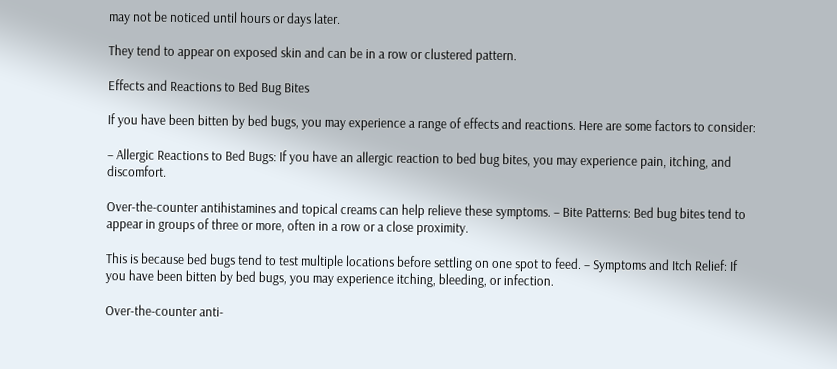may not be noticed until hours or days later.

They tend to appear on exposed skin and can be in a row or clustered pattern.

Effects and Reactions to Bed Bug Bites

If you have been bitten by bed bugs, you may experience a range of effects and reactions. Here are some factors to consider:

– Allergic Reactions to Bed Bugs: If you have an allergic reaction to bed bug bites, you may experience pain, itching, and discomfort.

Over-the-counter antihistamines and topical creams can help relieve these symptoms. – Bite Patterns: Bed bug bites tend to appear in groups of three or more, often in a row or a close proximity.

This is because bed bugs tend to test multiple locations before settling on one spot to feed. – Symptoms and Itch Relief: If you have been bitten by bed bugs, you may experience itching, bleeding, or infection.

Over-the-counter anti-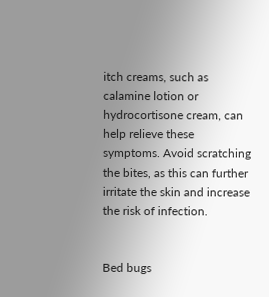itch creams, such as calamine lotion or hydrocortisone cream, can help relieve these symptoms. Avoid scratching the bites, as this can further irritate the skin and increase the risk of infection.


Bed bugs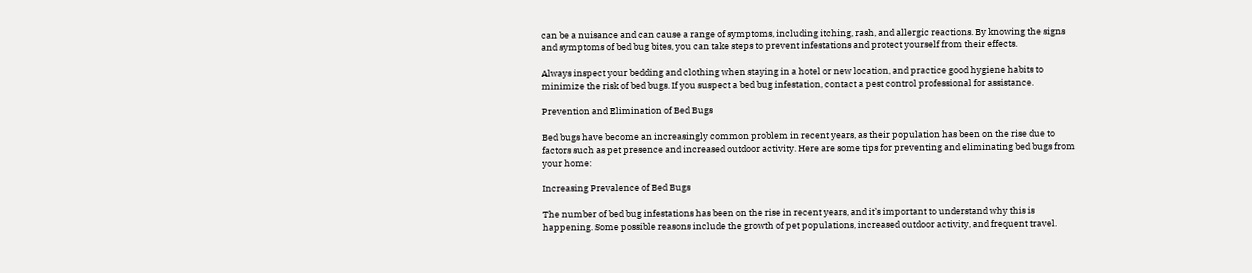can be a nuisance and can cause a range of symptoms, including itching, rash, and allergic reactions. By knowing the signs and symptoms of bed bug bites, you can take steps to prevent infestations and protect yourself from their effects.

Always inspect your bedding and clothing when staying in a hotel or new location, and practice good hygiene habits to minimize the risk of bed bugs. If you suspect a bed bug infestation, contact a pest control professional for assistance.

Prevention and Elimination of Bed Bugs

Bed bugs have become an increasingly common problem in recent years, as their population has been on the rise due to factors such as pet presence and increased outdoor activity. Here are some tips for preventing and eliminating bed bugs from your home:

Increasing Prevalence of Bed Bugs

The number of bed bug infestations has been on the rise in recent years, and it’s important to understand why this is happening. Some possible reasons include the growth of pet populations, increased outdoor activity, and frequent travel.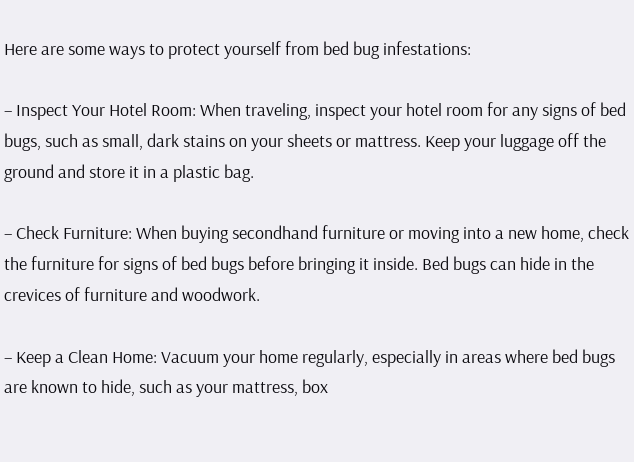Here are some ways to protect yourself from bed bug infestations:

– Inspect Your Hotel Room: When traveling, inspect your hotel room for any signs of bed bugs, such as small, dark stains on your sheets or mattress. Keep your luggage off the ground and store it in a plastic bag.

– Check Furniture: When buying secondhand furniture or moving into a new home, check the furniture for signs of bed bugs before bringing it inside. Bed bugs can hide in the crevices of furniture and woodwork.

– Keep a Clean Home: Vacuum your home regularly, especially in areas where bed bugs are known to hide, such as your mattress, box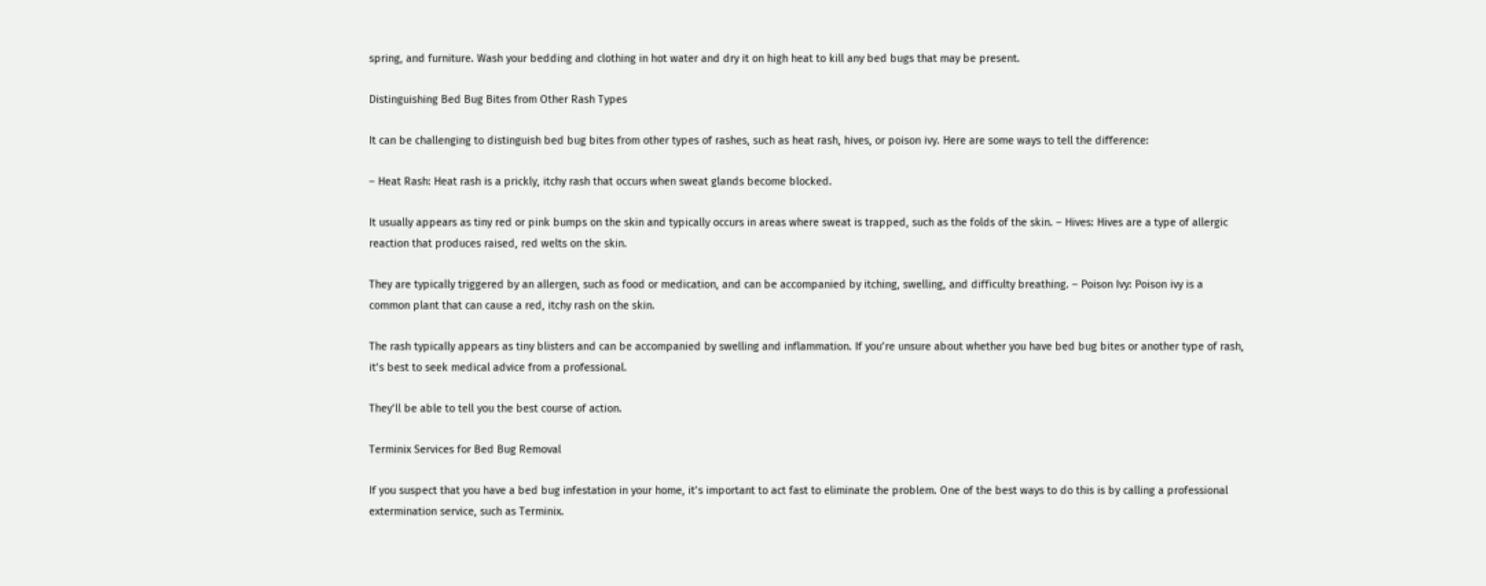spring, and furniture. Wash your bedding and clothing in hot water and dry it on high heat to kill any bed bugs that may be present.

Distinguishing Bed Bug Bites from Other Rash Types

It can be challenging to distinguish bed bug bites from other types of rashes, such as heat rash, hives, or poison ivy. Here are some ways to tell the difference:

– Heat Rash: Heat rash is a prickly, itchy rash that occurs when sweat glands become blocked.

It usually appears as tiny red or pink bumps on the skin and typically occurs in areas where sweat is trapped, such as the folds of the skin. – Hives: Hives are a type of allergic reaction that produces raised, red welts on the skin.

They are typically triggered by an allergen, such as food or medication, and can be accompanied by itching, swelling, and difficulty breathing. – Poison Ivy: Poison ivy is a common plant that can cause a red, itchy rash on the skin.

The rash typically appears as tiny blisters and can be accompanied by swelling and inflammation. If you’re unsure about whether you have bed bug bites or another type of rash, it’s best to seek medical advice from a professional.

They’ll be able to tell you the best course of action.

Terminix Services for Bed Bug Removal

If you suspect that you have a bed bug infestation in your home, it’s important to act fast to eliminate the problem. One of the best ways to do this is by calling a professional extermination service, such as Terminix.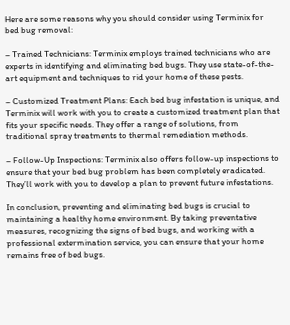Here are some reasons why you should consider using Terminix for bed bug removal:

– Trained Technicians: Terminix employs trained technicians who are experts in identifying and eliminating bed bugs. They use state-of-the-art equipment and techniques to rid your home of these pests.

– Customized Treatment Plans: Each bed bug infestation is unique, and Terminix will work with you to create a customized treatment plan that fits your specific needs. They offer a range of solutions, from traditional spray treatments to thermal remediation methods.

– Follow-Up Inspections: Terminix also offers follow-up inspections to ensure that your bed bug problem has been completely eradicated. They’ll work with you to develop a plan to prevent future infestations.

In conclusion, preventing and eliminating bed bugs is crucial to maintaining a healthy home environment. By taking preventative measures, recognizing the signs of bed bugs, and working with a professional extermination service, you can ensure that your home remains free of bed bugs.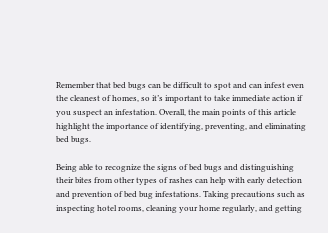Remember that bed bugs can be difficult to spot and can infest even the cleanest of homes, so it’s important to take immediate action if you suspect an infestation. Overall, the main points of this article highlight the importance of identifying, preventing, and eliminating bed bugs.

Being able to recognize the signs of bed bugs and distinguishing their bites from other types of rashes can help with early detection and prevention of bed bug infestations. Taking precautions such as inspecting hotel rooms, cleaning your home regularly, and getting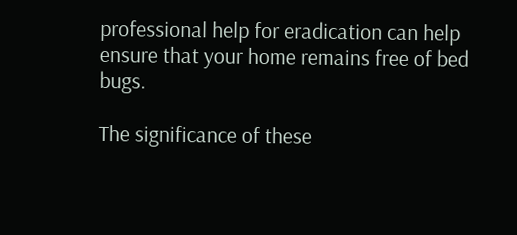professional help for eradication can help ensure that your home remains free of bed bugs.

The significance of these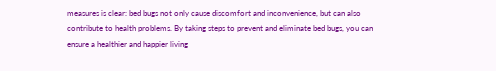measures is clear: bed bugs not only cause discomfort and inconvenience, but can also contribute to health problems. By taking steps to prevent and eliminate bed bugs, you can ensure a healthier and happier living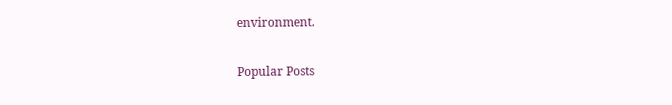environment.

Popular Posts